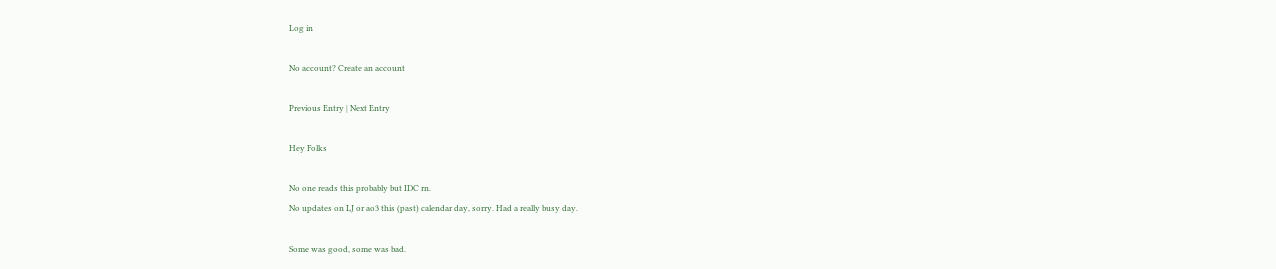Log in

No account? Create an account

Previous Entry | Next Entry

Hey Folks

No one reads this probably but IDC rn.
No updates on LJ or ao3 this (past) calendar day, sorry. Had a really busy day.

Some was good, some was bad.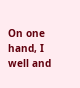On one hand, I well and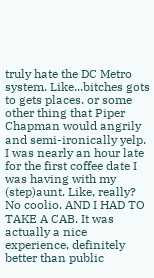truly hate the DC Metro system. Like...bitches gots to gets places. or some other thing that Piper Chapman would angrily and semi-ironically yelp. I was nearly an hour late for the first coffee date I was having with my (step)aunt. Like, really? No coolio. AND I HAD TO TAKE A CAB. It was actually a nice experience, definitely better than public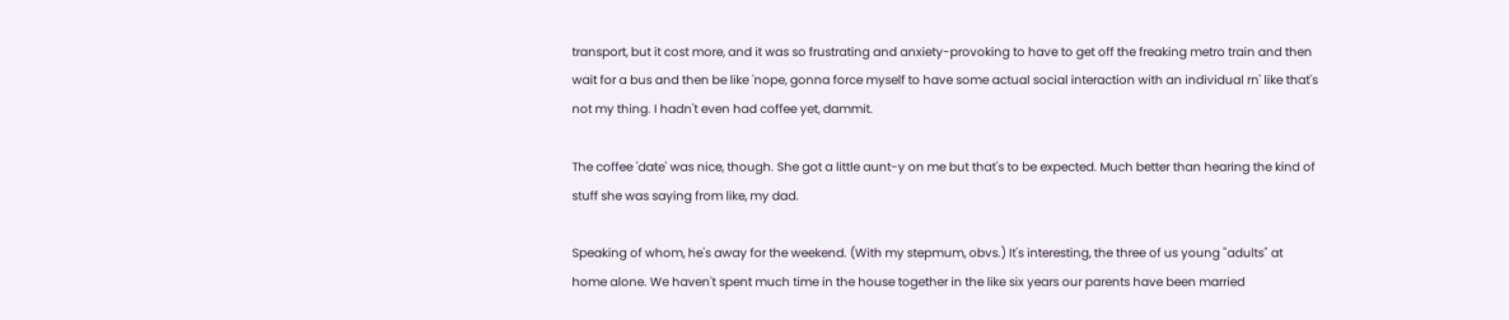transport, but it cost more, and it was so frustrating and anxiety-provoking to have to get off the freaking metro train and then wait for a bus and then be like 'nope, gonna force myself to have some actual social interaction with an individual rn' like that's not my thing. I hadn't even had coffee yet, dammit.

The coffee 'date' was nice, though. She got a little aunt-y on me but that's to be expected. Much better than hearing the kind of stuff she was saying from like, my dad.

Speaking of whom, he's away for the weekend. (With my stepmum, obvs.) It's interesting, the three of us young "adults" at home alone. We haven't spent much time in the house together in the like six years our parents have been married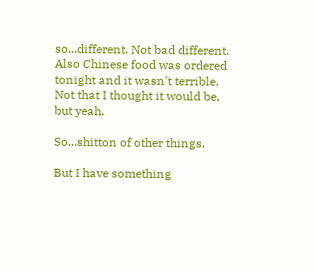so...different. Not bad different. Also Chinese food was ordered tonight and it wasn't terrible. Not that I thought it would be, but yeah.

So...shitton of other things.

But I have something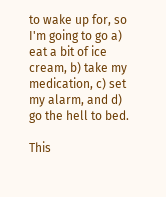to wake up for, so I'm going to go a) eat a bit of ice cream, b) take my medication, c) set my alarm, and d) go the hell to bed.

This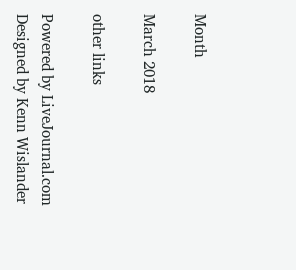Month

March 2018

other links

Powered by LiveJournal.com
Designed by Kenn Wislander